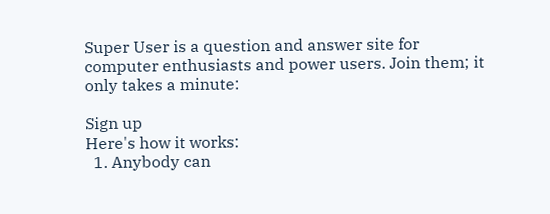Super User is a question and answer site for computer enthusiasts and power users. Join them; it only takes a minute:

Sign up
Here's how it works:
  1. Anybody can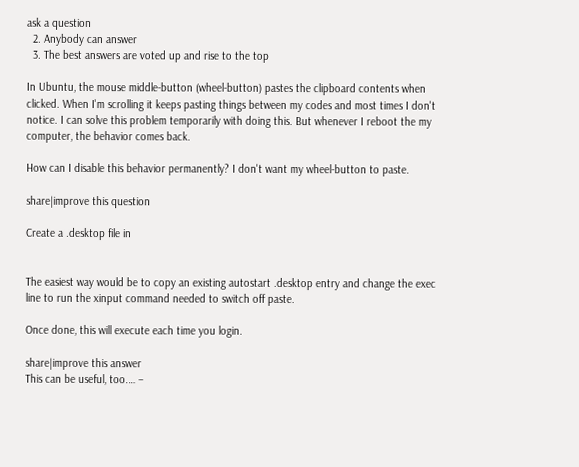ask a question
  2. Anybody can answer
  3. The best answers are voted up and rise to the top

In Ubuntu, the mouse middle-button (wheel-button) pastes the clipboard contents when clicked. When I'm scrolling it keeps pasting things between my codes and most times I don't notice. I can solve this problem temporarily with doing this. But whenever I reboot the my computer, the behavior comes back.

How can I disable this behavior permanently? I don't want my wheel-button to paste.

share|improve this question

Create a .desktop file in


The easiest way would be to copy an existing autostart .desktop entry and change the exec line to run the xinput command needed to switch off paste.

Once done, this will execute each time you login.

share|improve this answer
This can be useful, too.… –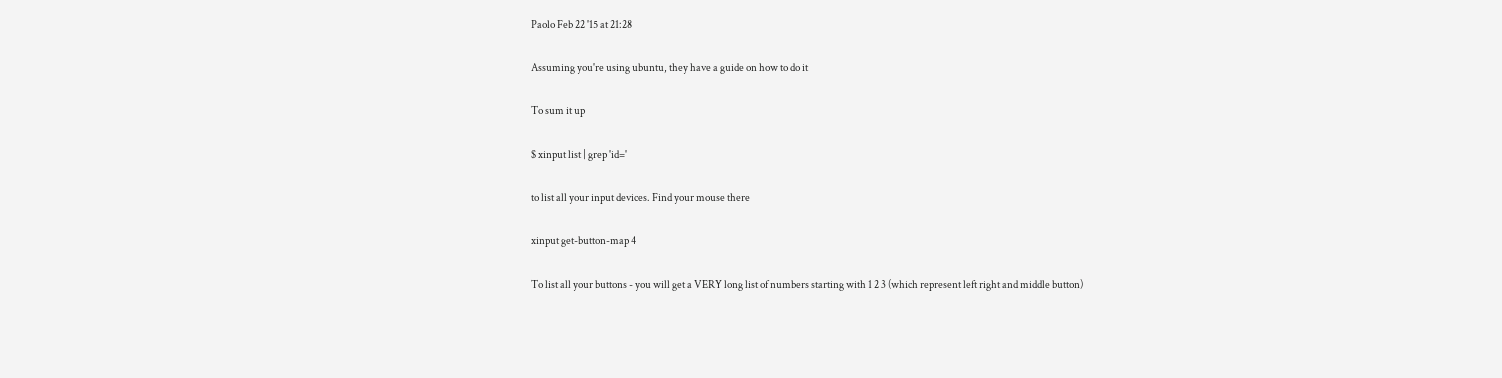Paolo Feb 22 '15 at 21:28

Assuming you're using ubuntu, they have a guide on how to do it

To sum it up

$ xinput list | grep 'id='

to list all your input devices. Find your mouse there

xinput get-button-map 4

To list all your buttons - you will get a VERY long list of numbers starting with 1 2 3 (which represent left right and middle button)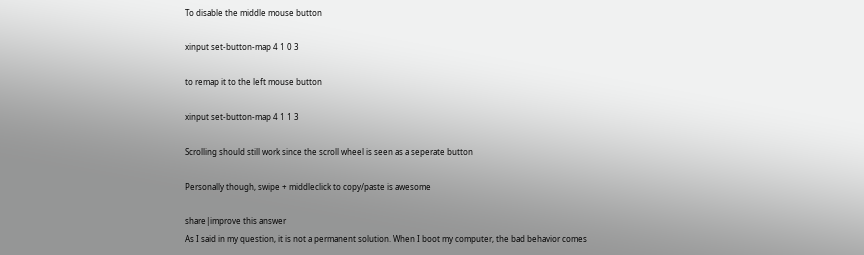To disable the middle mouse button

xinput set-button-map 4 1 0 3

to remap it to the left mouse button

xinput set-button-map 4 1 1 3

Scrolling should still work since the scroll wheel is seen as a seperate button

Personally though, swipe + middleclick to copy/paste is awesome

share|improve this answer
As I said in my question, it is not a permanent solution. When I boot my computer, the bad behavior comes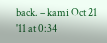back. – kami Oct 21 '11 at 0:34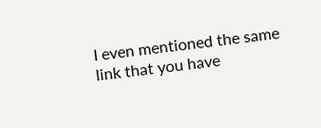I even mentioned the same link that you have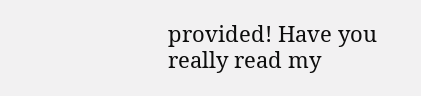provided! Have you really read my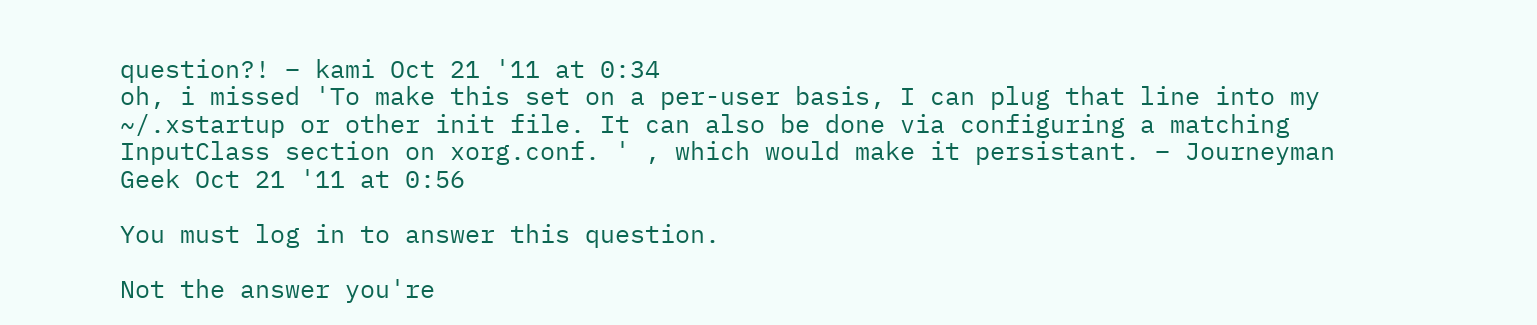question?! – kami Oct 21 '11 at 0:34
oh, i missed 'To make this set on a per-user basis, I can plug that line into my ~/.xstartup or other init file. It can also be done via configuring a matching InputClass section on xorg.conf. ' , which would make it persistant. – Journeyman Geek Oct 21 '11 at 0:56

You must log in to answer this question.

Not the answer you're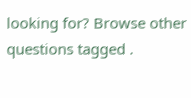looking for? Browse other questions tagged .